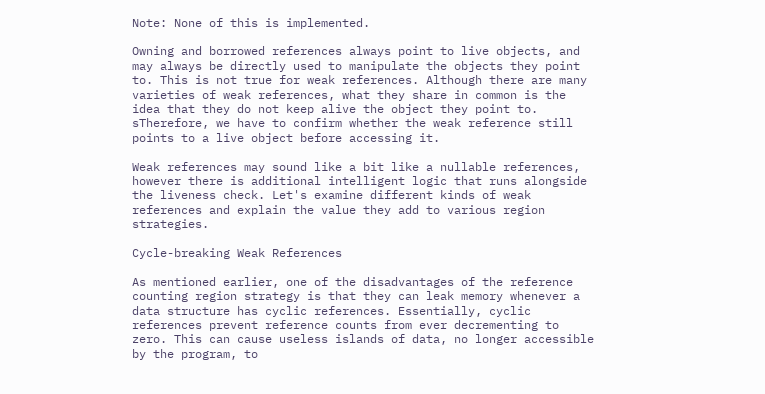Note: None of this is implemented.

Owning and borrowed references always point to live objects, and may always be directly used to manipulate the objects they point to. This is not true for weak references. Although there are many varieties of weak references, what they share in common is the idea that they do not keep alive the object they point to. sTherefore, we have to confirm whether the weak reference still points to a live object before accessing it.

Weak references may sound like a bit like a nullable references, however there is additional intelligent logic that runs alongside the liveness check. Let's examine different kinds of weak references and explain the value they add to various region strategies.

Cycle-breaking Weak References

As mentioned earlier, one of the disadvantages of the reference counting region strategy is that they can leak memory whenever a data structure has cyclic references. Essentially, cyclic references prevent reference counts from ever decrementing to zero. This can cause useless islands of data, no longer accessible by the program, to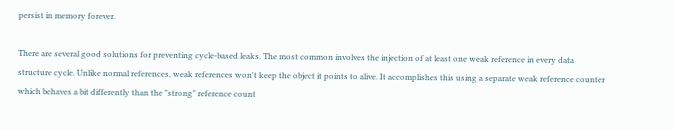persist in memory forever.

There are several good solutions for preventing cycle-based leaks. The most common involves the injection of at least one weak reference in every data structure cycle. Unlike normal references, weak references won't keep the object it points to alive. It accomplishes this using a separate weak reference counter which behaves a bit differently than the "strong" reference count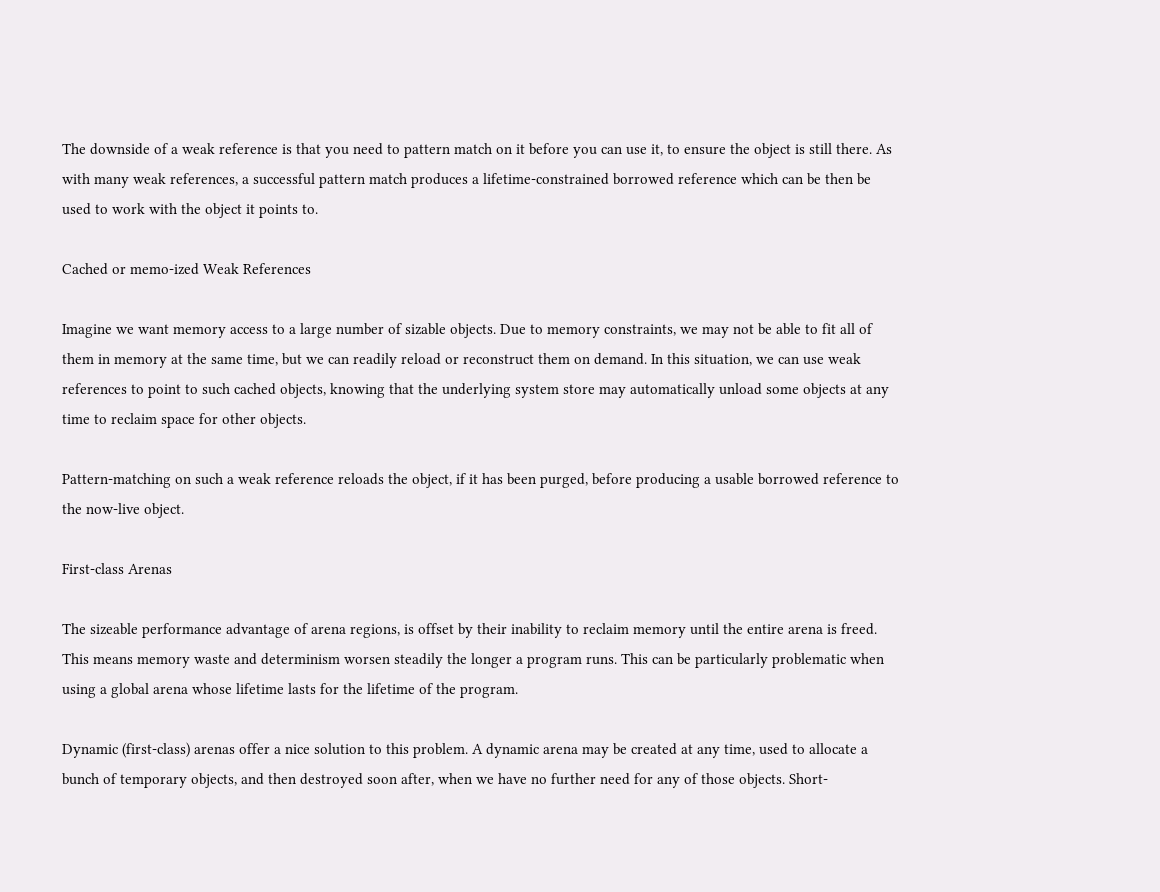The downside of a weak reference is that you need to pattern match on it before you can use it, to ensure the object is still there. As with many weak references, a successful pattern match produces a lifetime-constrained borrowed reference which can be then be used to work with the object it points to.

Cached or memo-ized Weak References

Imagine we want memory access to a large number of sizable objects. Due to memory constraints, we may not be able to fit all of them in memory at the same time, but we can readily reload or reconstruct them on demand. In this situation, we can use weak references to point to such cached objects, knowing that the underlying system store may automatically unload some objects at any time to reclaim space for other objects.

Pattern-matching on such a weak reference reloads the object, if it has been purged, before producing a usable borrowed reference to the now-live object.

First-class Arenas

The sizeable performance advantage of arena regions, is offset by their inability to reclaim memory until the entire arena is freed. This means memory waste and determinism worsen steadily the longer a program runs. This can be particularly problematic when using a global arena whose lifetime lasts for the lifetime of the program.

Dynamic (first-class) arenas offer a nice solution to this problem. A dynamic arena may be created at any time, used to allocate a bunch of temporary objects, and then destroyed soon after, when we have no further need for any of those objects. Short-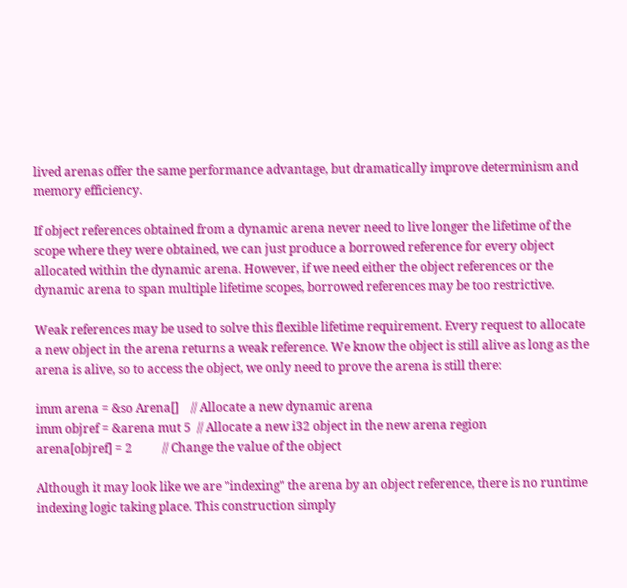lived arenas offer the same performance advantage, but dramatically improve determinism and memory efficiency.

If object references obtained from a dynamic arena never need to live longer the lifetime of the scope where they were obtained, we can just produce a borrowed reference for every object allocated within the dynamic arena. However, if we need either the object references or the dynamic arena to span multiple lifetime scopes, borrowed references may be too restrictive.

Weak references may be used to solve this flexible lifetime requirement. Every request to allocate a new object in the arena returns a weak reference. We know the object is still alive as long as the arena is alive, so to access the object, we only need to prove the arena is still there:

imm arena = &so Arena[]    // Allocate a new dynamic arena
imm objref = &arena mut 5  // Allocate a new i32 object in the new arena region
arena[objref] = 2          // Change the value of the object

Although it may look like we are "indexing" the arena by an object reference, there is no runtime indexing logic taking place. This construction simply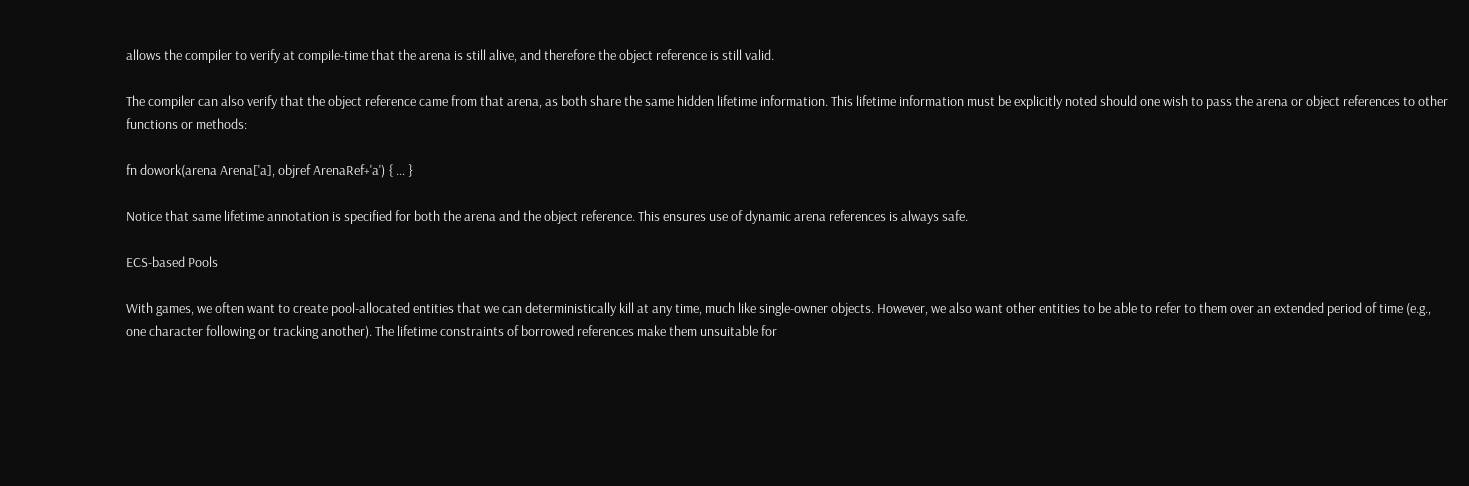allows the compiler to verify at compile-time that the arena is still alive, and therefore the object reference is still valid.

The compiler can also verify that the object reference came from that arena, as both share the same hidden lifetime information. This lifetime information must be explicitly noted should one wish to pass the arena or object references to other functions or methods:

fn dowork(arena Arena['a], objref ArenaRef+'a') { ... }

Notice that same lifetime annotation is specified for both the arena and the object reference. This ensures use of dynamic arena references is always safe.

ECS-based Pools

With games, we often want to create pool-allocated entities that we can deterministically kill at any time, much like single-owner objects. However, we also want other entities to be able to refer to them over an extended period of time (e.g., one character following or tracking another). The lifetime constraints of borrowed references make them unsuitable for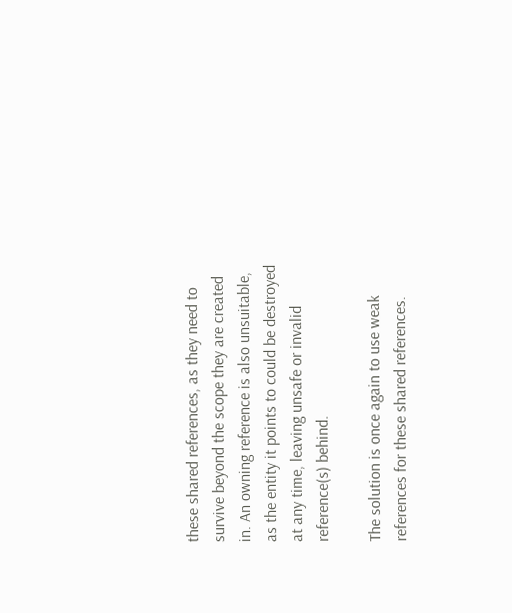these shared references, as they need to survive beyond the scope they are created in. An owning reference is also unsuitable, as the entity it points to could be destroyed at any time, leaving unsafe or invalid reference(s) behind.

The solution is once again to use weak references for these shared references.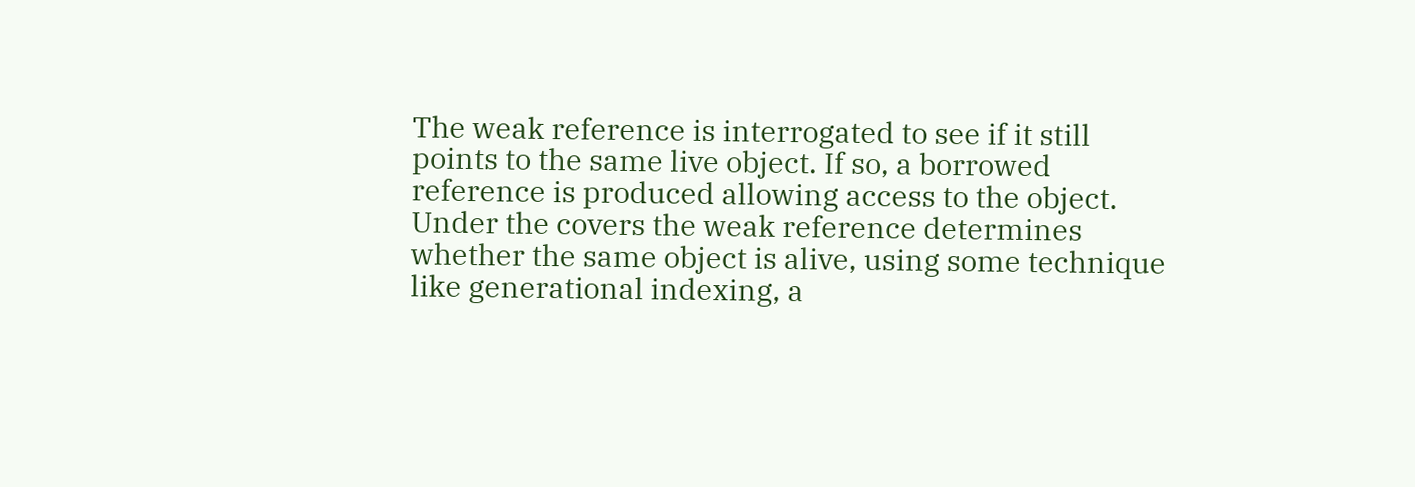The weak reference is interrogated to see if it still points to the same live object. If so, a borrowed reference is produced allowing access to the object. Under the covers the weak reference determines whether the same object is alive, using some technique like generational indexing, a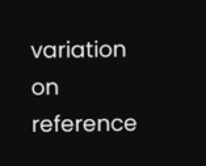variation on reference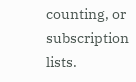counting, or subscription lists.